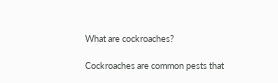What are cockroaches?

Cockroaches are common pests that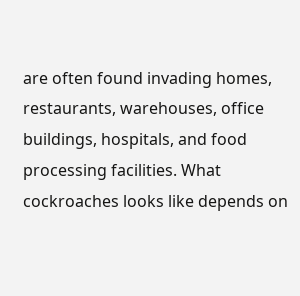are often found invading homes, restaurants, warehouses, office buildings, hospitals, and food processing facilities. What cockroaches looks like depends on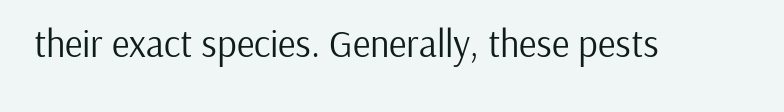their exact species. Generally, these pests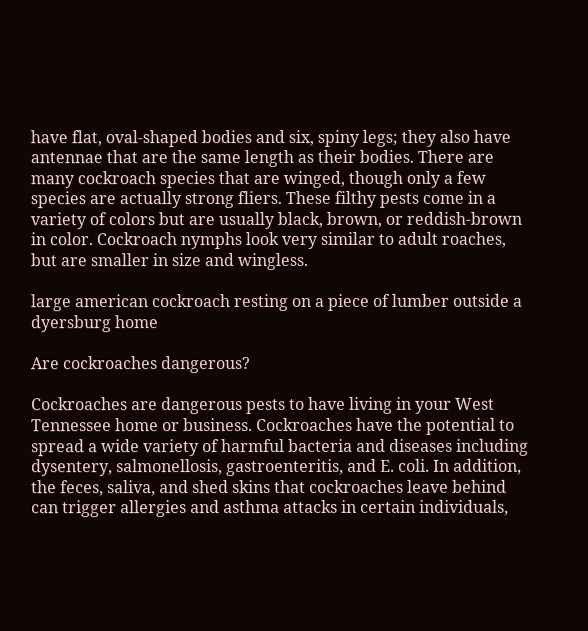have flat, oval-shaped bodies and six, spiny legs; they also have antennae that are the same length as their bodies. There are many cockroach species that are winged, though only a few species are actually strong fliers. These filthy pests come in a variety of colors but are usually black, brown, or reddish-brown in color. Cockroach nymphs look very similar to adult roaches, but are smaller in size and wingless.

large american cockroach resting on a piece of lumber outside a dyersburg home

Are cockroaches dangerous?

Cockroaches are dangerous pests to have living in your West Tennessee home or business. Cockroaches have the potential to spread a wide variety of harmful bacteria and diseases including dysentery, salmonellosis, gastroenteritis, and E. coli. In addition, the feces, saliva, and shed skins that cockroaches leave behind can trigger allergies and asthma attacks in certain individuals,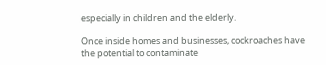especially in children and the elderly.

Once inside homes and businesses, cockroaches have the potential to contaminate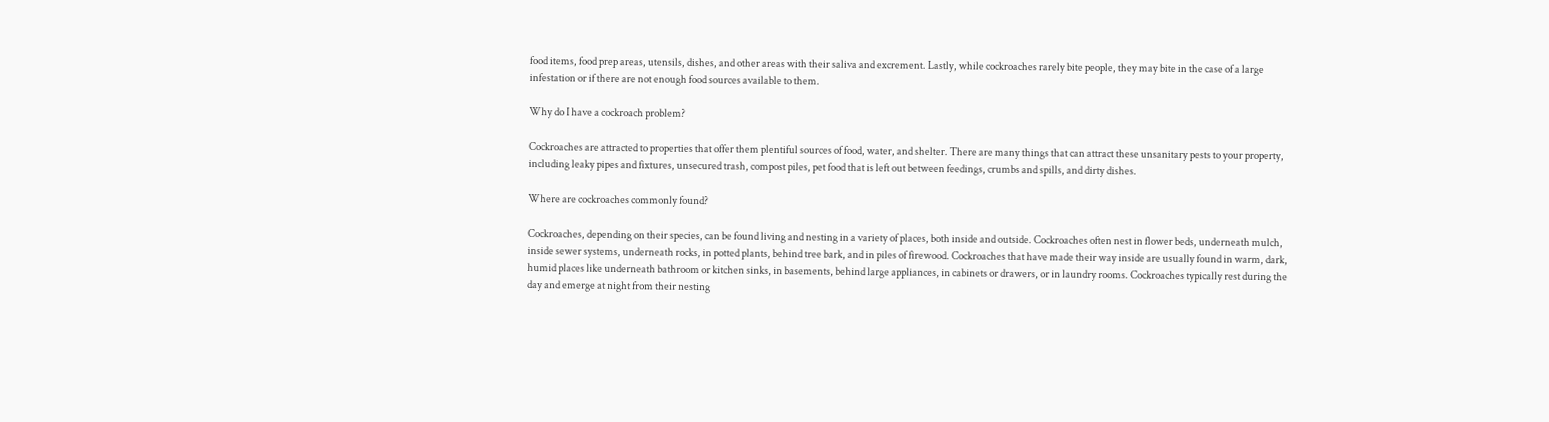food items, food prep areas, utensils, dishes, and other areas with their saliva and excrement. Lastly, while cockroaches rarely bite people, they may bite in the case of a large infestation or if there are not enough food sources available to them.

Why do I have a cockroach problem?

Cockroaches are attracted to properties that offer them plentiful sources of food, water, and shelter. There are many things that can attract these unsanitary pests to your property, including leaky pipes and fixtures, unsecured trash, compost piles, pet food that is left out between feedings, crumbs and spills, and dirty dishes.

Where are cockroaches commonly found?

Cockroaches, depending on their species, can be found living and nesting in a variety of places, both inside and outside. Cockroaches often nest in flower beds, underneath mulch, inside sewer systems, underneath rocks, in potted plants, behind tree bark, and in piles of firewood. Cockroaches that have made their way inside are usually found in warm, dark, humid places like underneath bathroom or kitchen sinks, in basements, behind large appliances, in cabinets or drawers, or in laundry rooms. Cockroaches typically rest during the day and emerge at night from their nesting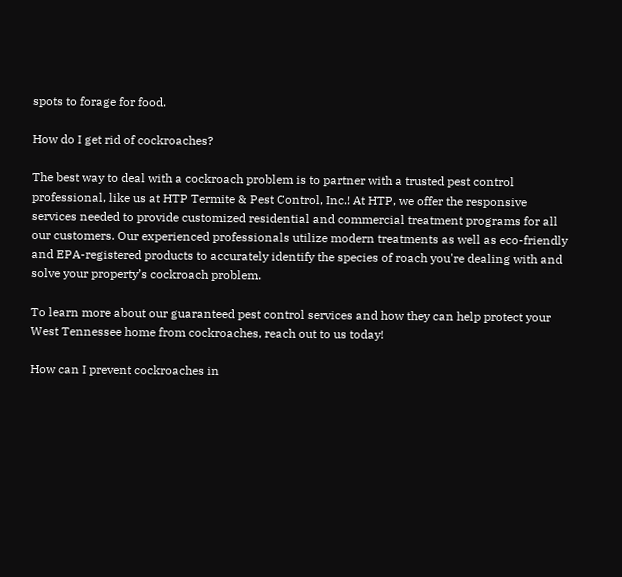spots to forage for food.

How do I get rid of cockroaches?

The best way to deal with a cockroach problem is to partner with a trusted pest control professional, like us at HTP Termite & Pest Control, Inc.! At HTP, we offer the responsive services needed to provide customized residential and commercial treatment programs for all our customers. Our experienced professionals utilize modern treatments as well as eco-friendly and EPA-registered products to accurately identify the species of roach you're dealing with and solve your property’s cockroach problem.

To learn more about our guaranteed pest control services and how they can help protect your West Tennessee home from cockroaches, reach out to us today!

How can I prevent cockroaches in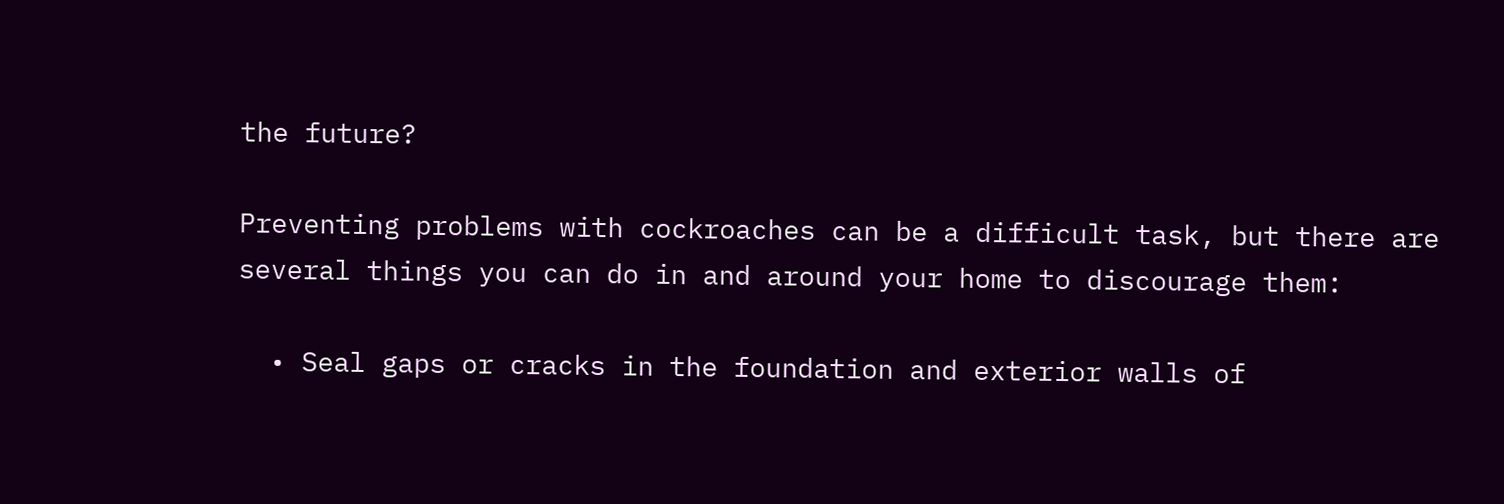the future?

Preventing problems with cockroaches can be a difficult task, but there are several things you can do in and around your home to discourage them:

  • Seal gaps or cracks in the foundation and exterior walls of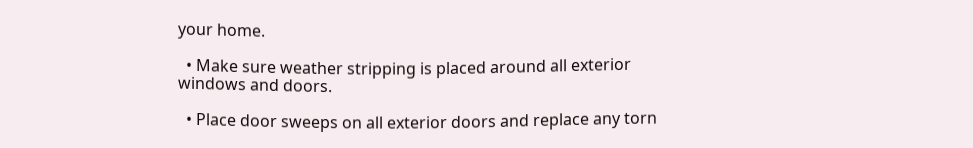your home.

  • Make sure weather stripping is placed around all exterior windows and doors.

  • Place door sweeps on all exterior doors and replace any torn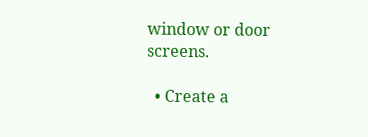window or door screens.

  • Create a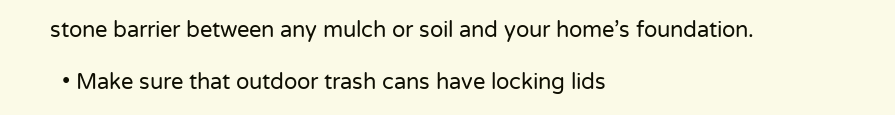stone barrier between any mulch or soil and your home’s foundation.

  • Make sure that outdoor trash cans have locking lids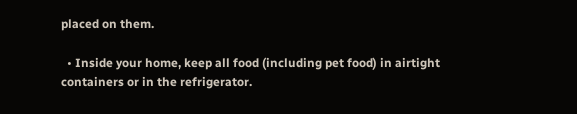placed on them.

  • Inside your home, keep all food (including pet food) in airtight containers or in the refrigerator.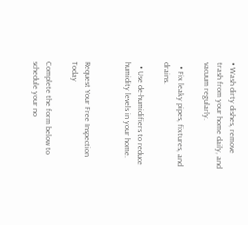• Wash dirty dishes, remove trash from your home daily, and vacuum regularly.

  • Fix leaky pipes, fixtures, and drains.

  • Use de-humidifiers to reduce humidity levels in your home.


Request Your Free Inspection Today

Complete the form below to schedule your no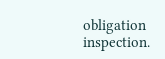obligation inspection.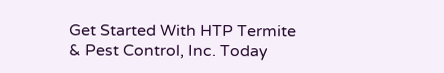Get Started With HTP Termite & Pest Control, Inc. Today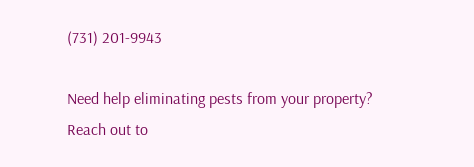(731) 201-9943

Need help eliminating pests from your property? Reach out to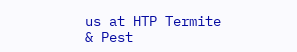us at HTP Termite & Pest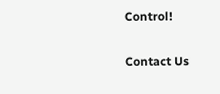Control!

Contact Us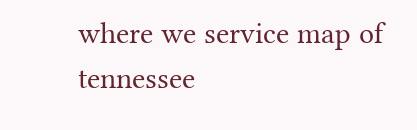where we service map of tennessee